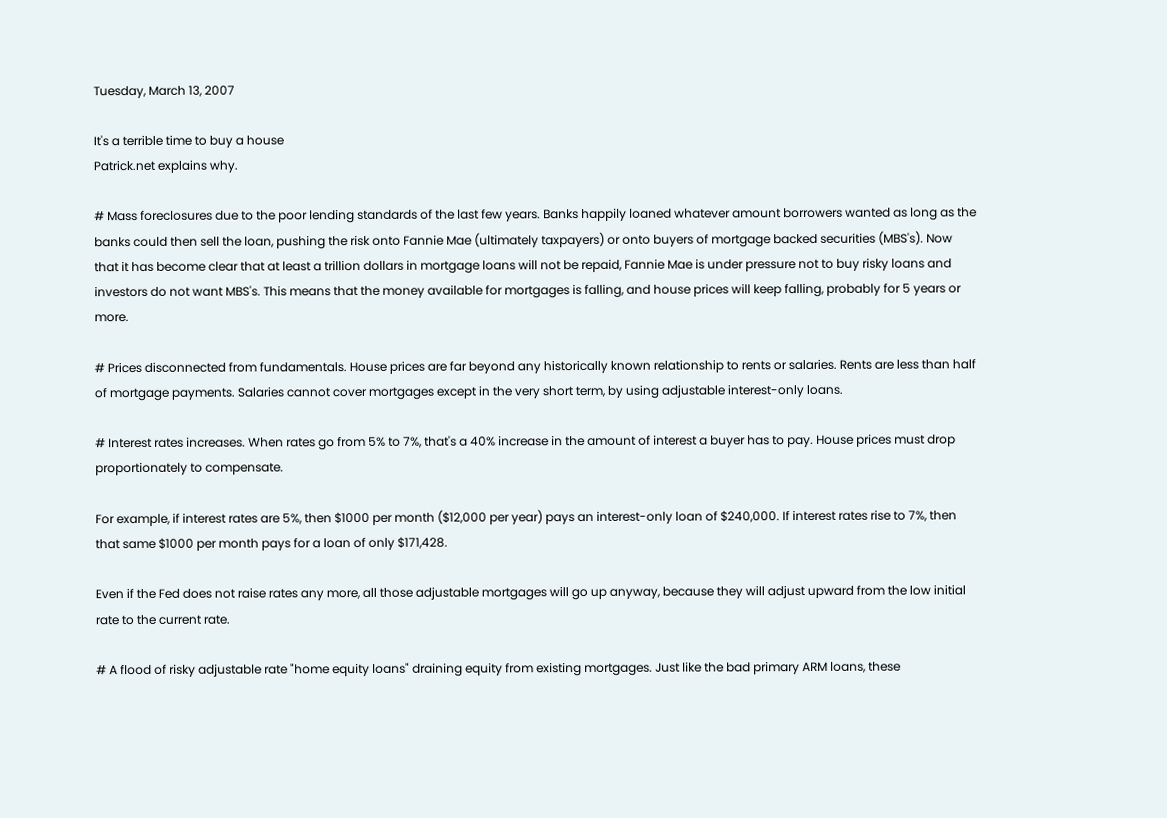Tuesday, March 13, 2007

It's a terrible time to buy a house
Patrick.net explains why.

# Mass foreclosures due to the poor lending standards of the last few years. Banks happily loaned whatever amount borrowers wanted as long as the banks could then sell the loan, pushing the risk onto Fannie Mae (ultimately taxpayers) or onto buyers of mortgage backed securities (MBS's). Now that it has become clear that at least a trillion dollars in mortgage loans will not be repaid, Fannie Mae is under pressure not to buy risky loans and investors do not want MBS's. This means that the money available for mortgages is falling, and house prices will keep falling, probably for 5 years or more.

# Prices disconnected from fundamentals. House prices are far beyond any historically known relationship to rents or salaries. Rents are less than half of mortgage payments. Salaries cannot cover mortgages except in the very short term, by using adjustable interest-only loans.

# Interest rates increases. When rates go from 5% to 7%, that's a 40% increase in the amount of interest a buyer has to pay. House prices must drop proportionately to compensate.

For example, if interest rates are 5%, then $1000 per month ($12,000 per year) pays an interest-only loan of $240,000. If interest rates rise to 7%, then that same $1000 per month pays for a loan of only $171,428.

Even if the Fed does not raise rates any more, all those adjustable mortgages will go up anyway, because they will adjust upward from the low initial rate to the current rate.

# A flood of risky adjustable rate "home equity loans" draining equity from existing mortgages. Just like the bad primary ARM loans, these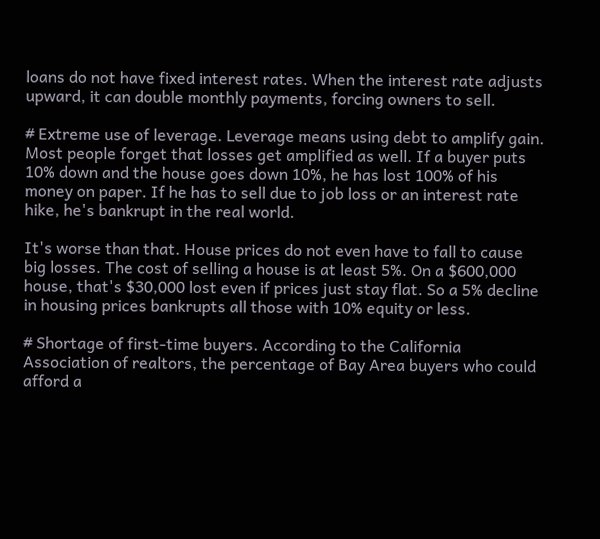loans do not have fixed interest rates. When the interest rate adjusts upward, it can double monthly payments, forcing owners to sell.

# Extreme use of leverage. Leverage means using debt to amplify gain. Most people forget that losses get amplified as well. If a buyer puts 10% down and the house goes down 10%, he has lost 100% of his money on paper. If he has to sell due to job loss or an interest rate hike, he's bankrupt in the real world.

It's worse than that. House prices do not even have to fall to cause big losses. The cost of selling a house is at least 5%. On a $600,000 house, that's $30,000 lost even if prices just stay flat. So a 5% decline in housing prices bankrupts all those with 10% equity or less.

# Shortage of first-time buyers. According to the California Association of realtors, the percentage of Bay Area buyers who could afford a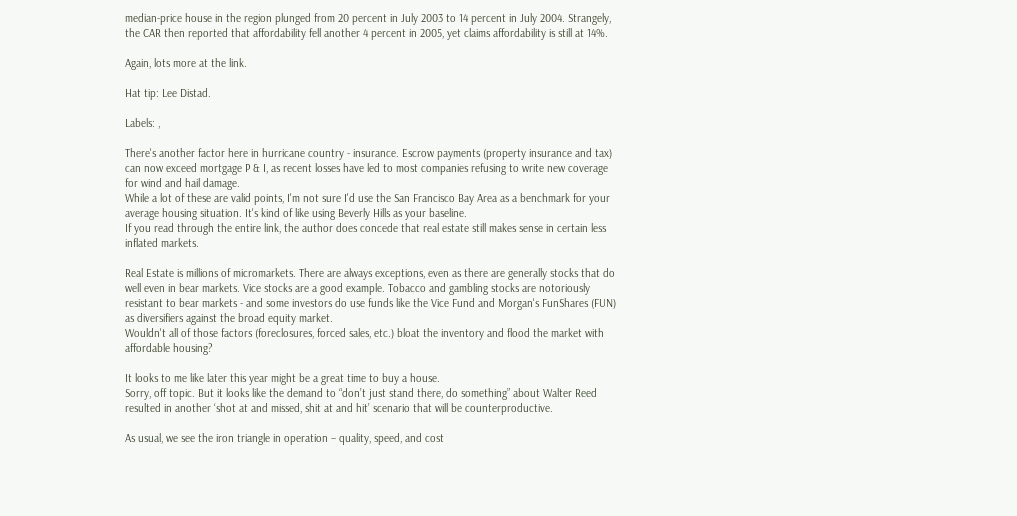median-price house in the region plunged from 20 percent in July 2003 to 14 percent in July 2004. Strangely, the CAR then reported that affordability fell another 4 percent in 2005, yet claims affordability is still at 14%.

Again, lots more at the link.

Hat tip: Lee Distad.

Labels: ,

There's another factor here in hurricane country - insurance. Escrow payments (property insurance and tax) can now exceed mortgage P & I, as recent losses have led to most companies refusing to write new coverage for wind and hail damage.
While a lot of these are valid points, I'm not sure I'd use the San Francisco Bay Area as a benchmark for your average housing situation. It's kind of like using Beverly Hills as your baseline.
If you read through the entire link, the author does concede that real estate still makes sense in certain less inflated markets.

Real Estate is millions of micromarkets. There are always exceptions, even as there are generally stocks that do well even in bear markets. Vice stocks are a good example. Tobacco and gambling stocks are notoriously resistant to bear markets - and some investors do use funds like the Vice Fund and Morgan's FunShares (FUN) as diversifiers against the broad equity market.
Wouldn't all of those factors (foreclosures, forced sales, etc.) bloat the inventory and flood the market with affordable housing?

It looks to me like later this year might be a great time to buy a house.
Sorry, off topic. But it looks like the demand to “don’t just stand there, do something” about Walter Reed resulted in another ‘shot at and missed, shit at and hit’ scenario that will be counterproductive.

As usual, we see the iron triangle in operation – quality, speed, and cost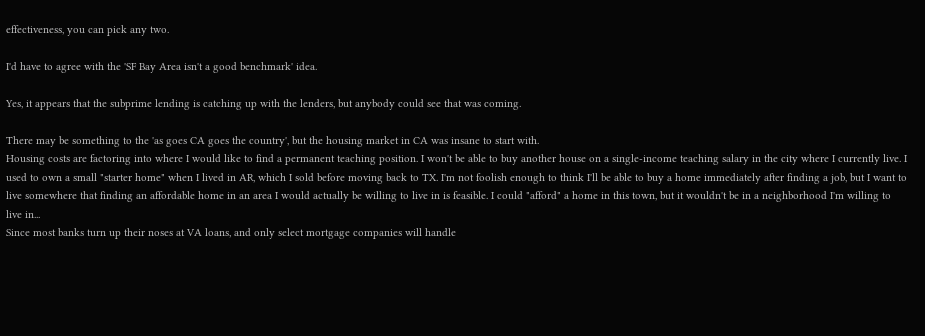effectiveness, you can pick any two.

I'd have to agree with the 'SF Bay Area isn't a good benchmark' idea.

Yes, it appears that the subprime lending is catching up with the lenders, but anybody could see that was coming.

There may be something to the 'as goes CA goes the country', but the housing market in CA was insane to start with.
Housing costs are factoring into where I would like to find a permanent teaching position. I won't be able to buy another house on a single-income teaching salary in the city where I currently live. I used to own a small "starter home" when I lived in AR, which I sold before moving back to TX. I'm not foolish enough to think I'll be able to buy a home immediately after finding a job, but I want to live somewhere that finding an affordable home in an area I would actually be willing to live in is feasible. I could "afford" a home in this town, but it wouldn't be in a neighborhood I'm willing to live in...
Since most banks turn up their noses at VA loans, and only select mortgage companies will handle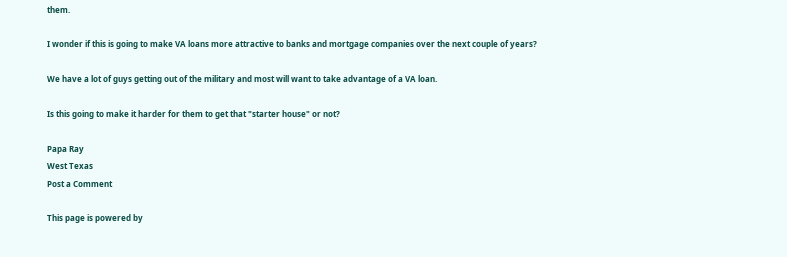them.

I wonder if this is going to make VA loans more attractive to banks and mortgage companies over the next couple of years?

We have a lot of guys getting out of the military and most will want to take advantage of a VA loan.

Is this going to make it harder for them to get that "starter house" or not?

Papa Ray
West Texas
Post a Comment

This page is powered by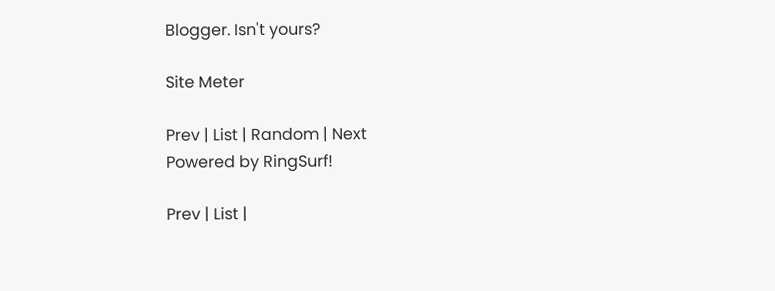Blogger. Isn't yours?

Site Meter

Prev | List | Random | Next
Powered by RingSurf!

Prev | List |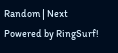Random | Next
Powered by RingSurf!